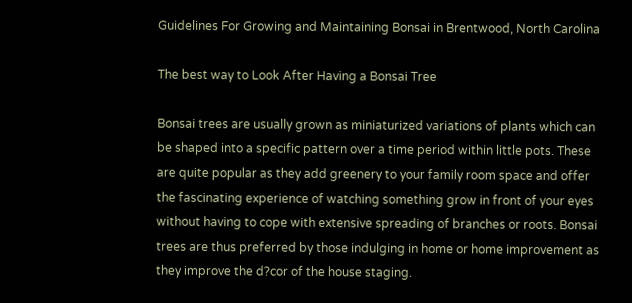Guidelines For Growing and Maintaining Bonsai in Brentwood, North Carolina

The best way to Look After Having a Bonsai Tree

Bonsai trees are usually grown as miniaturized variations of plants which can be shaped into a specific pattern over a time period within little pots. These are quite popular as they add greenery to your family room space and offer the fascinating experience of watching something grow in front of your eyes without having to cope with extensive spreading of branches or roots. Bonsai trees are thus preferred by those indulging in home or home improvement as they improve the d?cor of the house staging.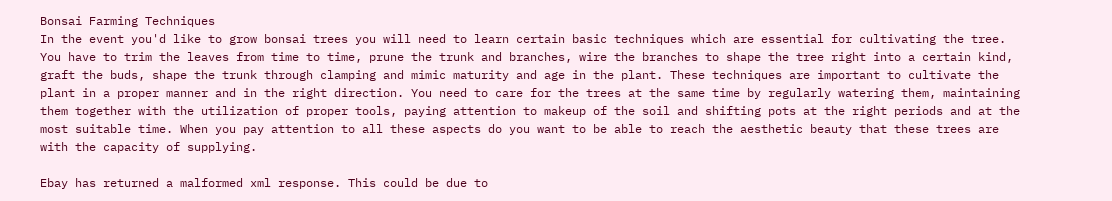Bonsai Farming Techniques
In the event you'd like to grow bonsai trees you will need to learn certain basic techniques which are essential for cultivating the tree. You have to trim the leaves from time to time, prune the trunk and branches, wire the branches to shape the tree right into a certain kind, graft the buds, shape the trunk through clamping and mimic maturity and age in the plant. These techniques are important to cultivate the plant in a proper manner and in the right direction. You need to care for the trees at the same time by regularly watering them, maintaining them together with the utilization of proper tools, paying attention to makeup of the soil and shifting pots at the right periods and at the most suitable time. When you pay attention to all these aspects do you want to be able to reach the aesthetic beauty that these trees are with the capacity of supplying.

Ebay has returned a malformed xml response. This could be due to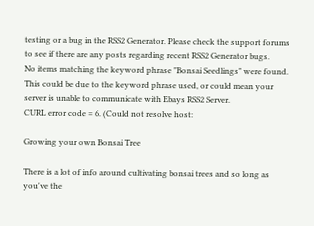testing or a bug in the RSS2 Generator. Please check the support forums to see if there are any posts regarding recent RSS2 Generator bugs.
No items matching the keyword phrase "Bonsai Seedlings" were found. This could be due to the keyword phrase used, or could mean your server is unable to communicate with Ebays RSS2 Server.
CURL error code = 6. (Could not resolve host:

Growing your own Bonsai Tree

There is a lot of info around cultivating bonsai trees and so long as you've the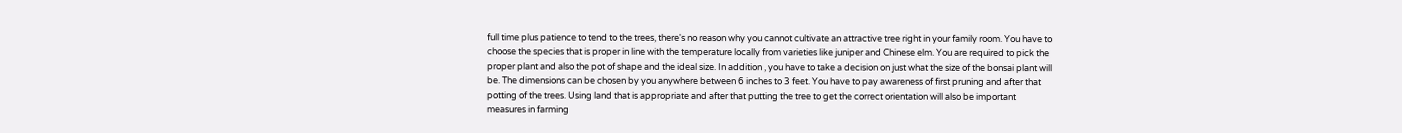full time plus patience to tend to the trees, there's no reason why you cannot cultivate an attractive tree right in your family room. You have to choose the species that is proper in line with the temperature locally from varieties like juniper and Chinese elm. You are required to pick the proper plant and also the pot of shape and the ideal size. In addition , you have to take a decision on just what the size of the bonsai plant will be. The dimensions can be chosen by you anywhere between 6 inches to 3 feet. You have to pay awareness of first pruning and after that potting of the trees. Using land that is appropriate and after that putting the tree to get the correct orientation will also be important measures in farming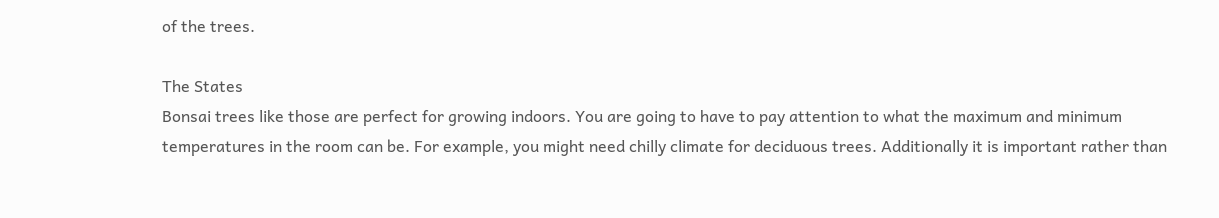of the trees.

The States
Bonsai trees like those are perfect for growing indoors. You are going to have to pay attention to what the maximum and minimum temperatures in the room can be. For example, you might need chilly climate for deciduous trees. Additionally it is important rather than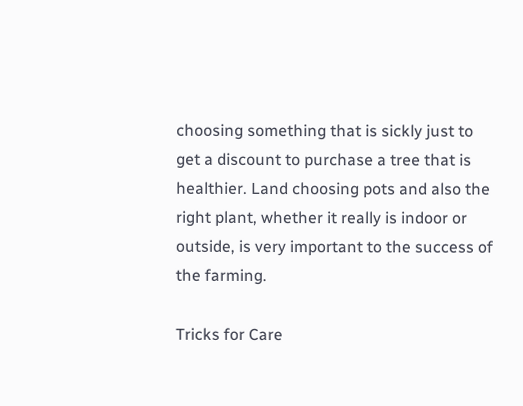choosing something that is sickly just to get a discount to purchase a tree that is healthier. Land choosing pots and also the right plant, whether it really is indoor or outside, is very important to the success of the farming.

Tricks for Care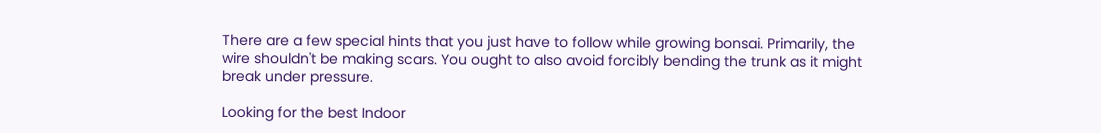There are a few special hints that you just have to follow while growing bonsai. Primarily, the wire shouldn't be making scars. You ought to also avoid forcibly bending the trunk as it might break under pressure.

Looking for the best Indoor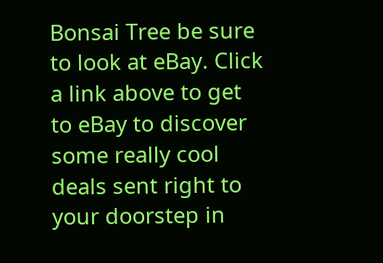Bonsai Tree be sure to look at eBay. Click a link above to get to eBay to discover some really cool deals sent right to your doorstep in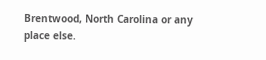Brentwood, North Carolina or any place else.